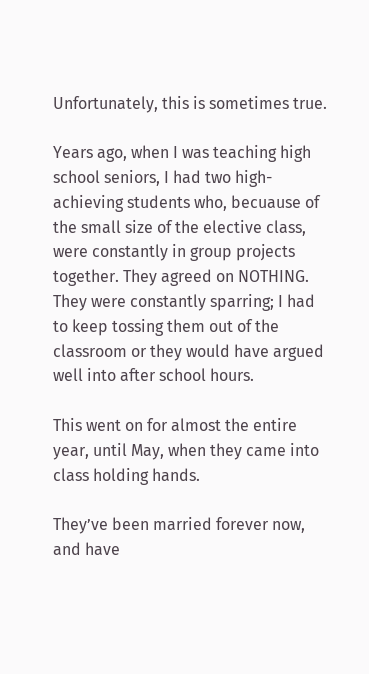Unfortunately, this is sometimes true.

Years ago, when I was teaching high school seniors, I had two high-achieving students who, becuause of the small size of the elective class, were constantly in group projects together. They agreed on NOTHING. They were constantly sparring; I had to keep tossing them out of the classroom or they would have argued well into after school hours.

This went on for almost the entire year, until May, when they came into class holding hands.

They’ve been married forever now, and have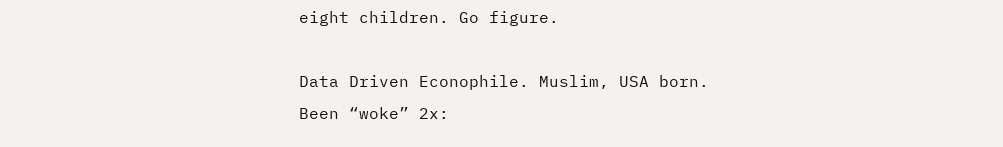eight children. Go figure.

Data Driven Econophile. Muslim, USA born. Been “woke” 2x: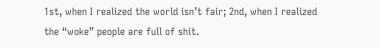1st, when I realized the world isn’t fair; 2nd, when I realized the “woke” people are full of shit.